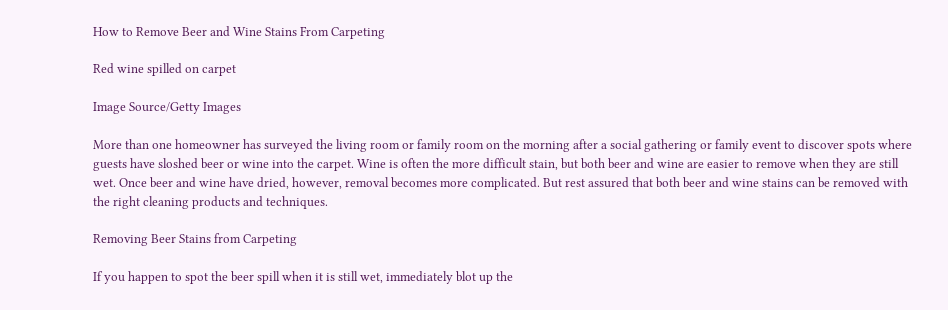How to Remove Beer and Wine Stains From Carpeting

Red wine spilled on carpet

Image Source/Getty Images

More than one homeowner has surveyed the living room or family room on the morning after a social gathering or family event to discover spots where guests have sloshed beer or wine into the carpet. Wine is often the more difficult stain, but both beer and wine are easier to remove when they are still wet. Once beer and wine have dried, however, removal becomes more complicated. But rest assured that both beer and wine stains can be removed with the right cleaning products and techniques.

Removing Beer Stains from Carpeting

If you happen to spot the beer spill when it is still wet, immediately blot up the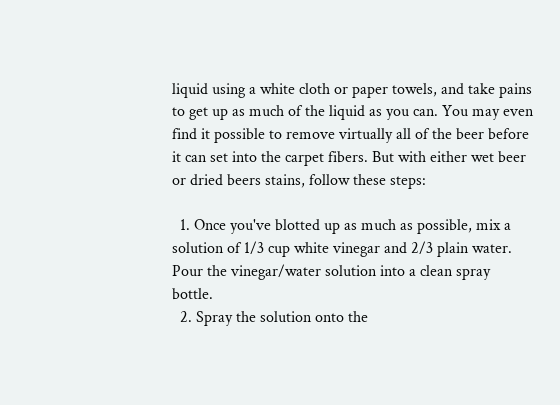liquid using a white cloth or paper towels, and take pains to get up as much of the liquid as you can. You may even find it possible to remove virtually all of the beer before it can set into the carpet fibers. But with either wet beer or dried beers stains, follow these steps:

  1. Once you've blotted up as much as possible, mix a solution of 1/3 cup white vinegar and 2/3 plain water. Pour the vinegar/water solution into a clean spray bottle.
  2. Spray the solution onto the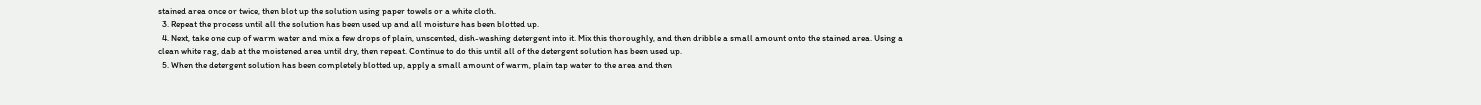stained area once or twice, then blot up the solution using paper towels or a white cloth.
  3. Repeat the process until all the solution has been used up and all moisture has been blotted up.
  4. Next, take one cup of warm water and mix a few drops of plain, unscented, dish-washing detergent into it. Mix this thoroughly, and then dribble a small amount onto the stained area. Using a clean white rag, dab at the moistened area until dry, then repeat. Continue to do this until all of the detergent solution has been used up.
  5. When the detergent solution has been completely blotted up, apply a small amount of warm, plain tap water to the area and then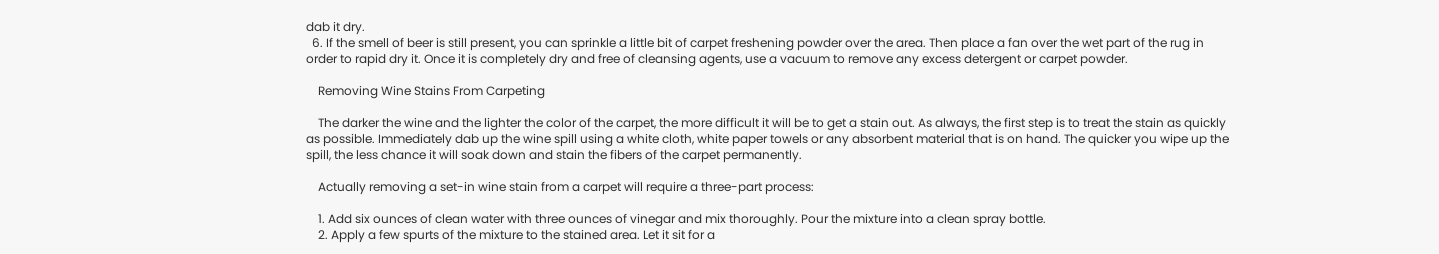dab it dry.
  6. If the smell of beer is still present, you can sprinkle a little bit of carpet freshening powder over the area. Then place a fan over the wet part of the rug in order to rapid dry it. Once it is completely dry and free of cleansing agents, use a vacuum to remove any excess detergent or carpet powder.

    Removing Wine Stains From Carpeting

    The darker the wine and the lighter the color of the carpet, the more difficult it will be to get a stain out. As always, the first step is to treat the stain as quickly as possible. Immediately dab up the wine spill using a white cloth, white paper towels or any absorbent material that is on hand. The quicker you wipe up the spill, the less chance it will soak down and stain the fibers of the carpet permanently.

    Actually removing a set-in wine stain from a carpet will require a three-part process:

    1. Add six ounces of clean water with three ounces of vinegar and mix thoroughly. Pour the mixture into a clean spray bottle.
    2. Apply a few spurts of the mixture to the stained area. Let it sit for a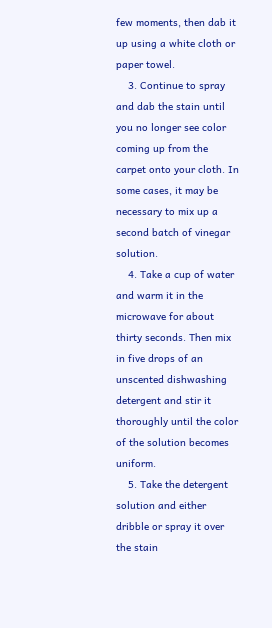few moments, then dab it up using a white cloth or paper towel.
    3. Continue to spray and dab the stain until you no longer see color coming up from the carpet onto your cloth. In some cases, it may be necessary to mix up a second batch of vinegar solution.
    4. Take a cup of water and warm it in the microwave for about thirty seconds. Then mix in five drops of an unscented dishwashing detergent and stir it thoroughly until the color of the solution becomes uniform.
    5. Take the detergent solution and either dribble or spray it over the stain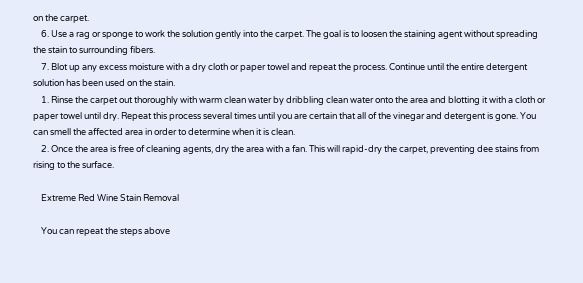on the carpet.
    6. Use a rag or sponge to work the solution gently into the carpet. The goal is to loosen the staining agent without spreading the stain to surrounding fibers.
    7. Blot up any excess moisture with a dry cloth or paper towel and repeat the process. Continue until the entire detergent solution has been used on the stain.
    1. Rinse the carpet out thoroughly with warm clean water by dribbling clean water onto the area and blotting it with a cloth or paper towel until dry. Repeat this process several times until you are certain that all of the vinegar and detergent is gone. You can smell the affected area in order to determine when it is clean.
    2. Once the area is free of cleaning agents, dry the area with a fan. This will rapid-dry the carpet, preventing dee stains from rising to the surface.

    Extreme Red Wine Stain Removal

    You can repeat the steps above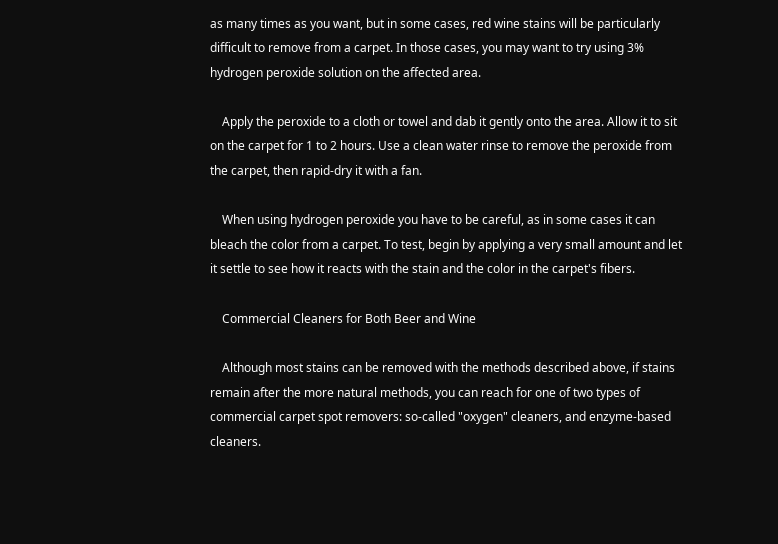as many times as you want, but in some cases, red wine stains will be particularly difficult to remove from a carpet. In those cases, you may want to try using 3% hydrogen peroxide solution on the affected area.

    Apply the peroxide to a cloth or towel and dab it gently onto the area. Allow it to sit on the carpet for 1 to 2 hours. Use a clean water rinse to remove the peroxide from the carpet, then rapid-dry it with a fan.

    When using hydrogen peroxide you have to be careful, as in some cases it can bleach the color from a carpet. To test, begin by applying a very small amount and let it settle to see how it reacts with the stain and the color in the carpet's fibers.

    Commercial Cleaners for Both Beer and Wine

    Although most stains can be removed with the methods described above, if stains remain after the more natural methods, you can reach for one of two types of commercial carpet spot removers: so-called "oxygen" cleaners, and enzyme-based cleaners.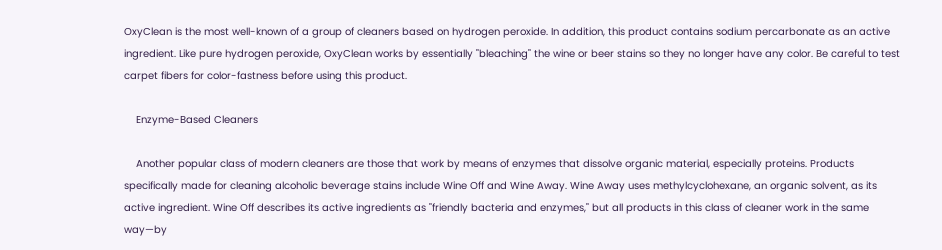OxyClean is the most well-known of a group of cleaners based on hydrogen peroxide. In addition, this product contains sodium percarbonate as an active ingredient. Like pure hydrogen peroxide, OxyClean works by essentially "bleaching" the wine or beer stains so they no longer have any color. Be careful to test carpet fibers for color-fastness before using this product.

    Enzyme-Based Cleaners

    Another popular class of modern cleaners are those that work by means of enzymes that dissolve organic material, especially proteins. Products specifically made for cleaning alcoholic beverage stains include Wine Off and Wine Away. Wine Away uses methylcyclohexane, an organic solvent, as its active ingredient. Wine Off describes its active ingredients as "friendly bacteria and enzymes," but all products in this class of cleaner work in the same way—by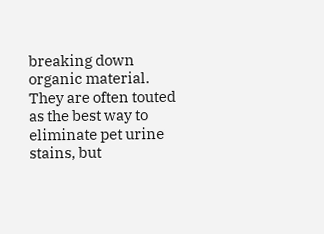breaking down organic material. They are often touted as the best way to eliminate pet urine stains, but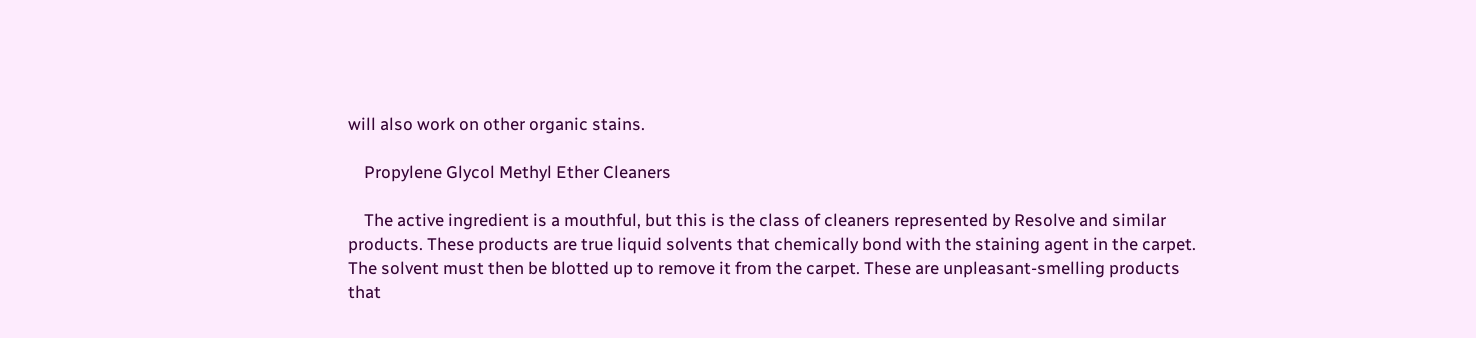will also work on other organic stains.

    Propylene Glycol Methyl Ether Cleaners

    The active ingredient is a mouthful, but this is the class of cleaners represented by Resolve and similar products. These products are true liquid solvents that chemically bond with the staining agent in the carpet. The solvent must then be blotted up to remove it from the carpet. These are unpleasant-smelling products that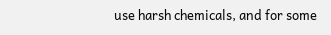use harsh chemicals, and for some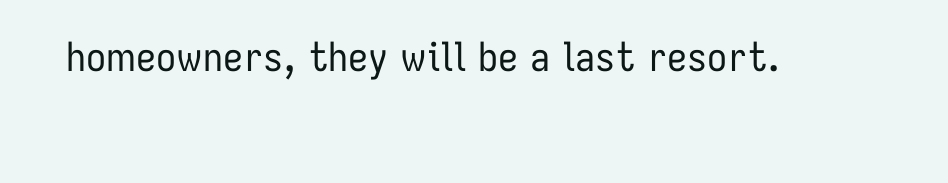homeowners, they will be a last resort.